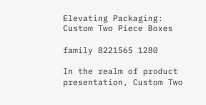Elevating Packaging: Custom Two Piece Boxes

family 8221565 1280

In the realm of product presentation, Custom Two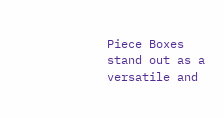Piece Boxes stand out as a versatile and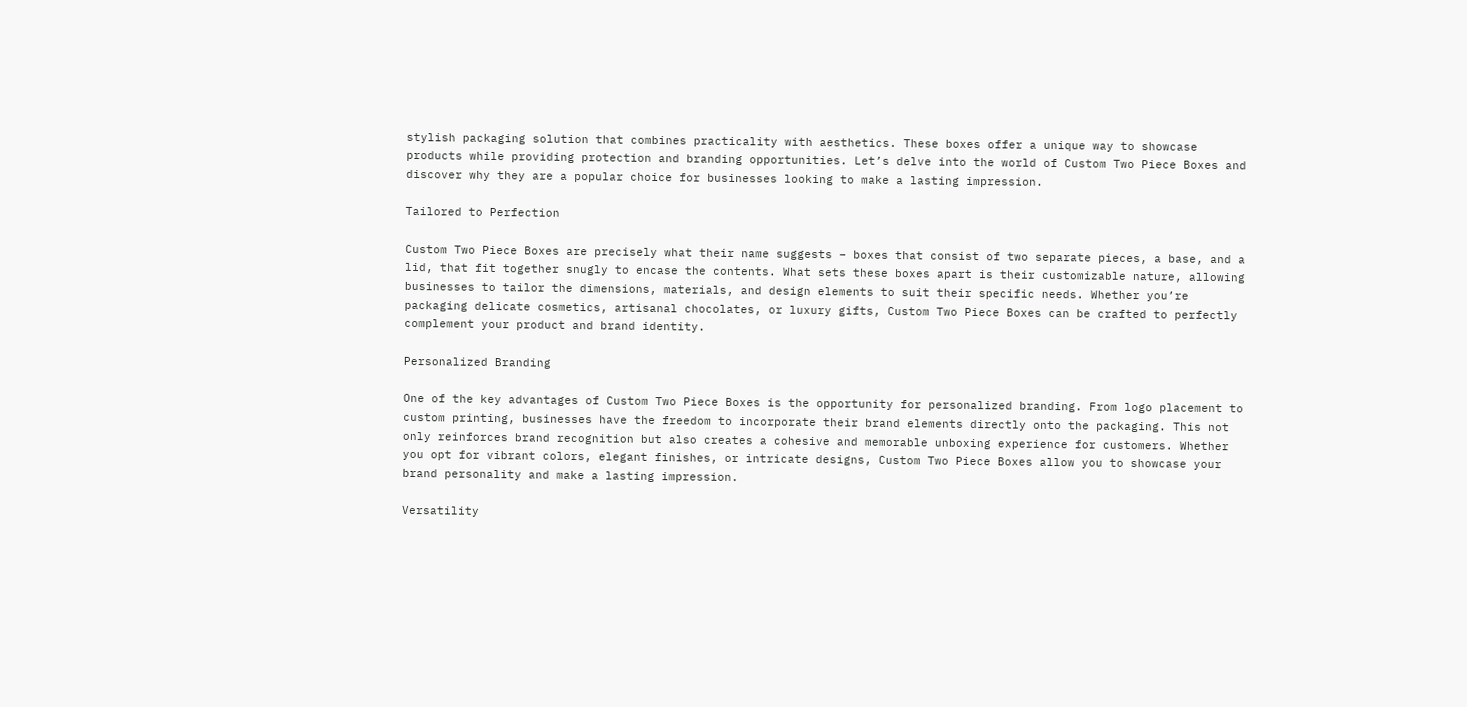stylish packaging solution that combines practicality with aesthetics. These boxes offer a unique way to showcase products while providing protection and branding opportunities. Let’s delve into the world of Custom Two Piece Boxes and discover why they are a popular choice for businesses looking to make a lasting impression.

Tailored to Perfection

Custom Two Piece Boxes are precisely what their name suggests – boxes that consist of two separate pieces, a base, and a lid, that fit together snugly to encase the contents. What sets these boxes apart is their customizable nature, allowing businesses to tailor the dimensions, materials, and design elements to suit their specific needs. Whether you’re packaging delicate cosmetics, artisanal chocolates, or luxury gifts, Custom Two Piece Boxes can be crafted to perfectly complement your product and brand identity.

Personalized Branding

One of the key advantages of Custom Two Piece Boxes is the opportunity for personalized branding. From logo placement to custom printing, businesses have the freedom to incorporate their brand elements directly onto the packaging. This not only reinforces brand recognition but also creates a cohesive and memorable unboxing experience for customers. Whether you opt for vibrant colors, elegant finishes, or intricate designs, Custom Two Piece Boxes allow you to showcase your brand personality and make a lasting impression.

Versatility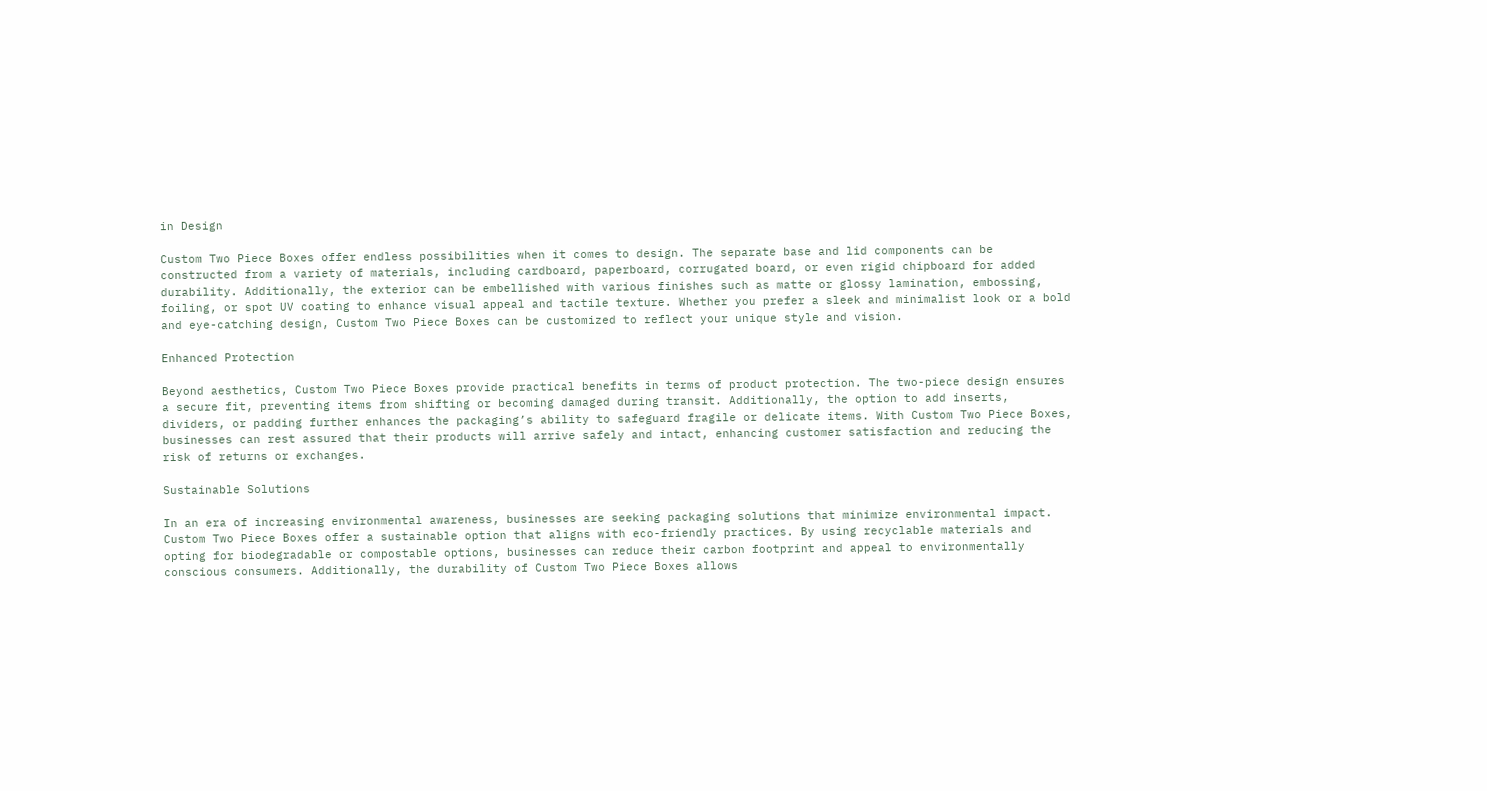in Design

Custom Two Piece Boxes offer endless possibilities when it comes to design. The separate base and lid components can be constructed from a variety of materials, including cardboard, paperboard, corrugated board, or even rigid chipboard for added durability. Additionally, the exterior can be embellished with various finishes such as matte or glossy lamination, embossing, foiling, or spot UV coating to enhance visual appeal and tactile texture. Whether you prefer a sleek and minimalist look or a bold and eye-catching design, Custom Two Piece Boxes can be customized to reflect your unique style and vision.

Enhanced Protection

Beyond aesthetics, Custom Two Piece Boxes provide practical benefits in terms of product protection. The two-piece design ensures a secure fit, preventing items from shifting or becoming damaged during transit. Additionally, the option to add inserts, dividers, or padding further enhances the packaging’s ability to safeguard fragile or delicate items. With Custom Two Piece Boxes, businesses can rest assured that their products will arrive safely and intact, enhancing customer satisfaction and reducing the risk of returns or exchanges.

Sustainable Solutions

In an era of increasing environmental awareness, businesses are seeking packaging solutions that minimize environmental impact. Custom Two Piece Boxes offer a sustainable option that aligns with eco-friendly practices. By using recyclable materials and opting for biodegradable or compostable options, businesses can reduce their carbon footprint and appeal to environmentally conscious consumers. Additionally, the durability of Custom Two Piece Boxes allows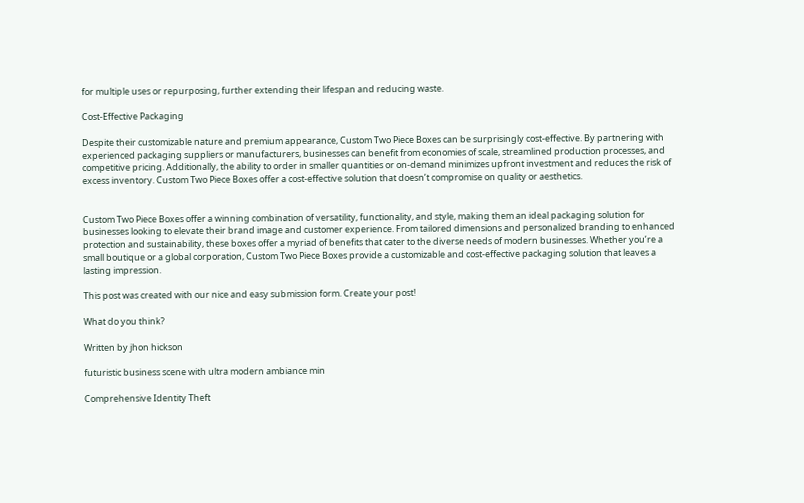for multiple uses or repurposing, further extending their lifespan and reducing waste.

Cost-Effective Packaging

Despite their customizable nature and premium appearance, Custom Two Piece Boxes can be surprisingly cost-effective. By partnering with experienced packaging suppliers or manufacturers, businesses can benefit from economies of scale, streamlined production processes, and competitive pricing. Additionally, the ability to order in smaller quantities or on-demand minimizes upfront investment and reduces the risk of excess inventory. Custom Two Piece Boxes offer a cost-effective solution that doesn’t compromise on quality or aesthetics.


Custom Two Piece Boxes offer a winning combination of versatility, functionality, and style, making them an ideal packaging solution for businesses looking to elevate their brand image and customer experience. From tailored dimensions and personalized branding to enhanced protection and sustainability, these boxes offer a myriad of benefits that cater to the diverse needs of modern businesses. Whether you’re a small boutique or a global corporation, Custom Two Piece Boxes provide a customizable and cost-effective packaging solution that leaves a lasting impression.

This post was created with our nice and easy submission form. Create your post!

What do you think?

Written by jhon hickson

futuristic business scene with ultra modern ambiance min

Comprehensive Identity Theft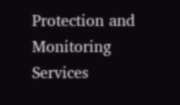Protection and Monitoring Services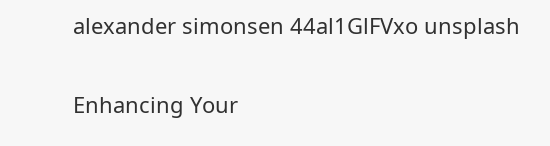alexander simonsen 44al1GlFVxo unsplash

Enhancing Your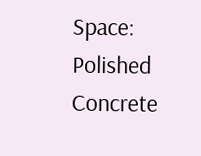Space: Polished Concrete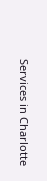Services in Charlotte